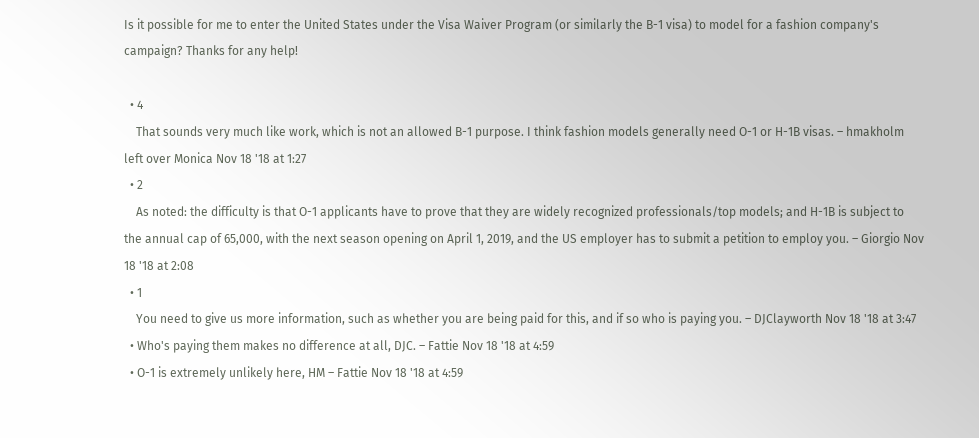Is it possible for me to enter the United States under the Visa Waiver Program (or similarly the B-1 visa) to model for a fashion company's campaign? Thanks for any help!

  • 4
    That sounds very much like work, which is not an allowed B-1 purpose. I think fashion models generally need O-1 or H-1B visas. – hmakholm left over Monica Nov 18 '18 at 1:27
  • 2
    As noted: the difficulty is that O-1 applicants have to prove that they are widely recognized professionals/top models; and H-1B is subject to the annual cap of 65,000, with the next season opening on April 1, 2019, and the US employer has to submit a petition to employ you. – Giorgio Nov 18 '18 at 2:08
  • 1
    You need to give us more information, such as whether you are being paid for this, and if so who is paying you. – DJClayworth Nov 18 '18 at 3:47
  • Who's paying them makes no difference at all, DJC. – Fattie Nov 18 '18 at 4:59
  • O-1 is extremely unlikely here, HM – Fattie Nov 18 '18 at 4:59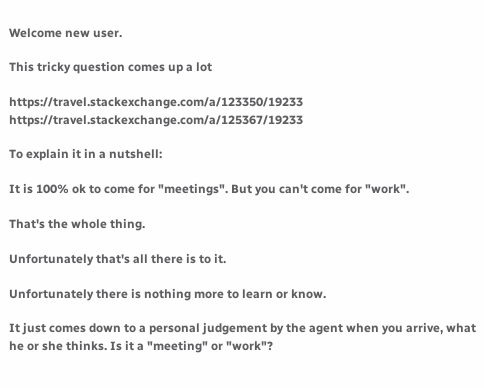Welcome new user.

This tricky question comes up a lot

https://travel.stackexchange.com/a/123350/19233 https://travel.stackexchange.com/a/125367/19233

To explain it in a nutshell:

It is 100% ok to come for "meetings". But you can't come for "work".

That's the whole thing.

Unfortunately that's all there is to it.

Unfortunately there is nothing more to learn or know.

It just comes down to a personal judgement by the agent when you arrive, what he or she thinks. Is it a "meeting" or "work"?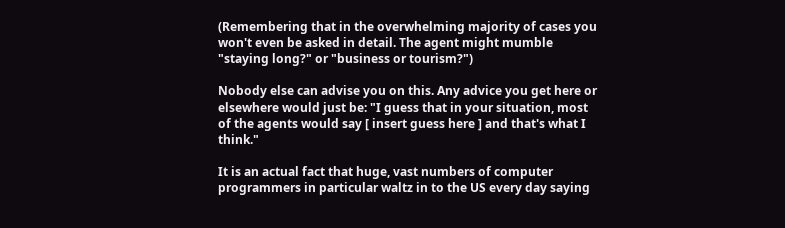(Remembering that in the overwhelming majority of cases you won't even be asked in detail. The agent might mumble "staying long?" or "business or tourism?")

Nobody else can advise you on this. Any advice you get here or elsewhere would just be: "I guess that in your situation, most of the agents would say [ insert guess here ] and that's what I think."

It is an actual fact that huge, vast numbers of computer programmers in particular waltz in to the US every day saying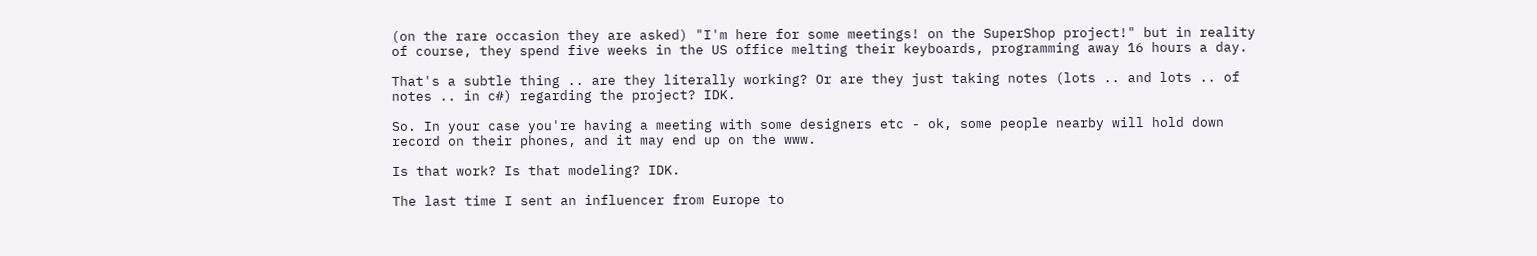(on the rare occasion they are asked) "I'm here for some meetings! on the SuperShop project!" but in reality of course, they spend five weeks in the US office melting their keyboards, programming away 16 hours a day.

That's a subtle thing .. are they literally working? Or are they just taking notes (lots .. and lots .. of notes .. in c#) regarding the project? IDK.

So. In your case you're having a meeting with some designers etc - ok, some people nearby will hold down record on their phones, and it may end up on the www.

Is that work? Is that modeling? IDK.

The last time I sent an influencer from Europe to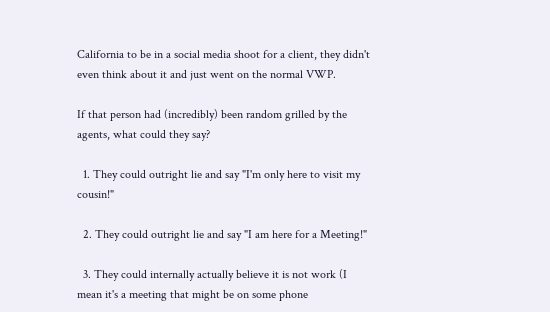California to be in a social media shoot for a client, they didn't even think about it and just went on the normal VWP.

If that person had (incredibly) been random grilled by the agents, what could they say?

  1. They could outright lie and say "I'm only here to visit my cousin!"

  2. They could outright lie and say "I am here for a Meeting!"

  3. They could internally actually believe it is not work (I mean it's a meeting that might be on some phone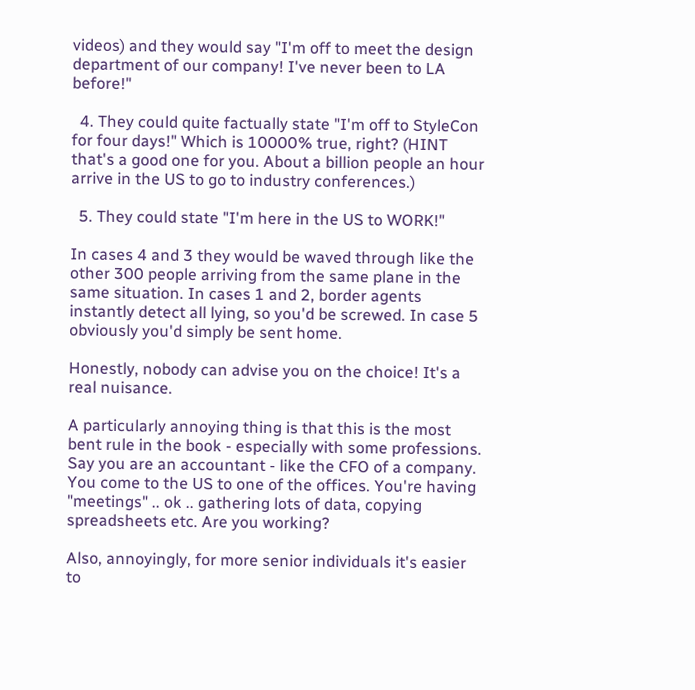videos) and they would say "I'm off to meet the design department of our company! I've never been to LA before!"

  4. They could quite factually state "I'm off to StyleCon for four days!" Which is 10000% true, right? (HINT that's a good one for you. About a billion people an hour arrive in the US to go to industry conferences.)

  5. They could state "I'm here in the US to WORK!"

In cases 4 and 3 they would be waved through like the other 300 people arriving from the same plane in the same situation. In cases 1 and 2, border agents instantly detect all lying, so you'd be screwed. In case 5 obviously you'd simply be sent home.

Honestly, nobody can advise you on the choice! It's a real nuisance.

A particularly annoying thing is that this is the most bent rule in the book - especially with some professions. Say you are an accountant - like the CFO of a company. You come to the US to one of the offices. You're having "meetings" .. ok .. gathering lots of data, copying spreadsheets etc. Are you working?

Also, annoyingly, for more senior individuals it's easier to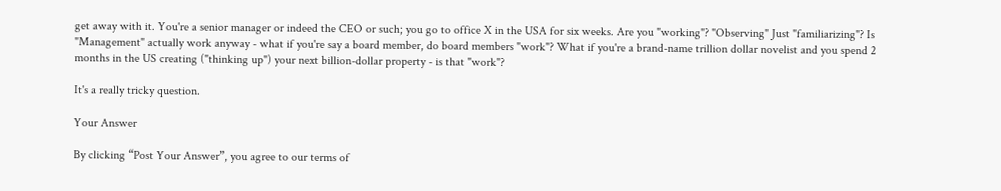get away with it. You're a senior manager or indeed the CEO or such; you go to office X in the USA for six weeks. Are you "working"? "Observing" Just "familiarizing"? Is "Management" actually work anyway - what if you're say a board member, do board members "work"? What if you're a brand-name trillion dollar novelist and you spend 2 months in the US creating ("thinking up") your next billion-dollar property - is that "work"?

It's a really tricky question.

Your Answer

By clicking “Post Your Answer”, you agree to our terms of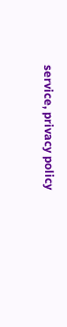service, privacy policy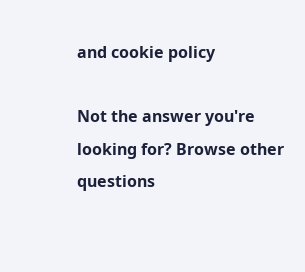and cookie policy

Not the answer you're looking for? Browse other questions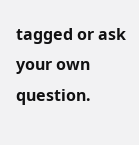tagged or ask your own question.